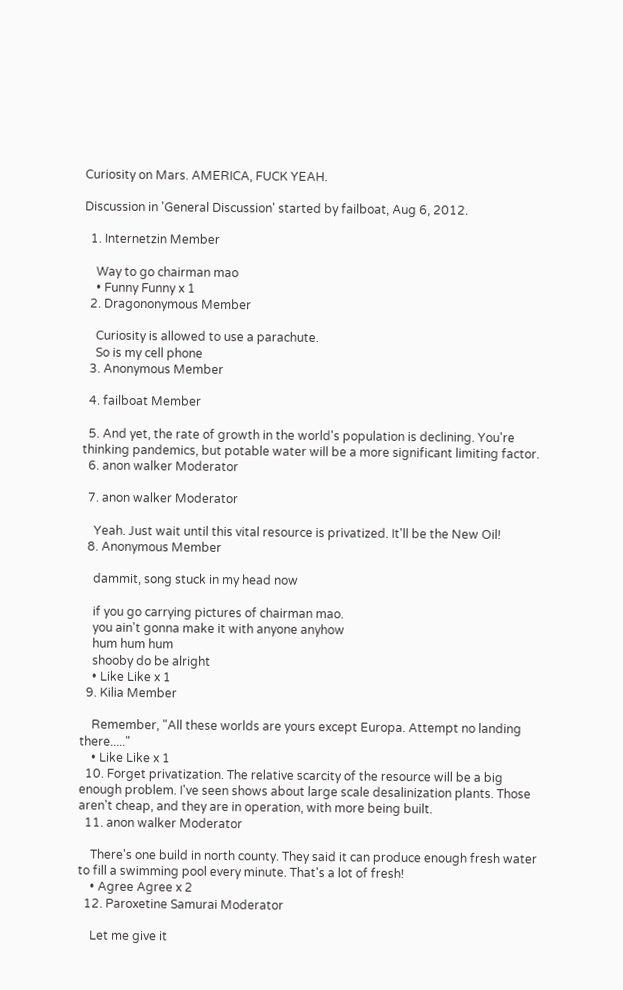Curiosity on Mars. AMERICA, FUCK YEAH.

Discussion in 'General Discussion' started by failboat, Aug 6, 2012.

  1. Internetzin Member

    Way to go chairman mao
    • Funny Funny x 1
  2. Dragononymous Member

    Curiosity is allowed to use a parachute.
    So is my cell phone
  3. Anonymous Member

  4. failboat Member

  5. And yet, the rate of growth in the world's population is declining. You're thinking pandemics, but potable water will be a more significant limiting factor.
  6. anon walker Moderator

  7. anon walker Moderator

    Yeah. Just wait until this vital resource is privatized. It'll be the New Oil!
  8. Anonymous Member

    dammit, song stuck in my head now

    if you go carrying pictures of chairman mao.
    you ain't gonna make it with anyone anyhow
    hum hum hum
    shooby do be alright
    • Like Like x 1
  9. Kilia Member

    Remember, "All these worlds are yours except Europa. Attempt no landing there....."
    • Like Like x 1
  10. Forget privatization. The relative scarcity of the resource will be a big enough problem. I've seen shows about large scale desalinization plants. Those aren't cheap, and they are in operation, with more being built.
  11. anon walker Moderator

    There's one build in north county. They said it can produce enough fresh water to fill a swimming pool every minute. That's a lot of fresh!
    • Agree Agree x 2
  12. Paroxetine Samurai Moderator

    Let me give it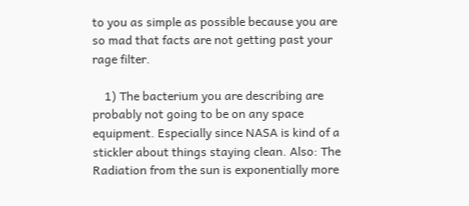to you as simple as possible because you are so mad that facts are not getting past your rage filter.

    1) The bacterium you are describing are probably not going to be on any space equipment. Especially since NASA is kind of a stickler about things staying clean. Also: The Radiation from the sun is exponentially more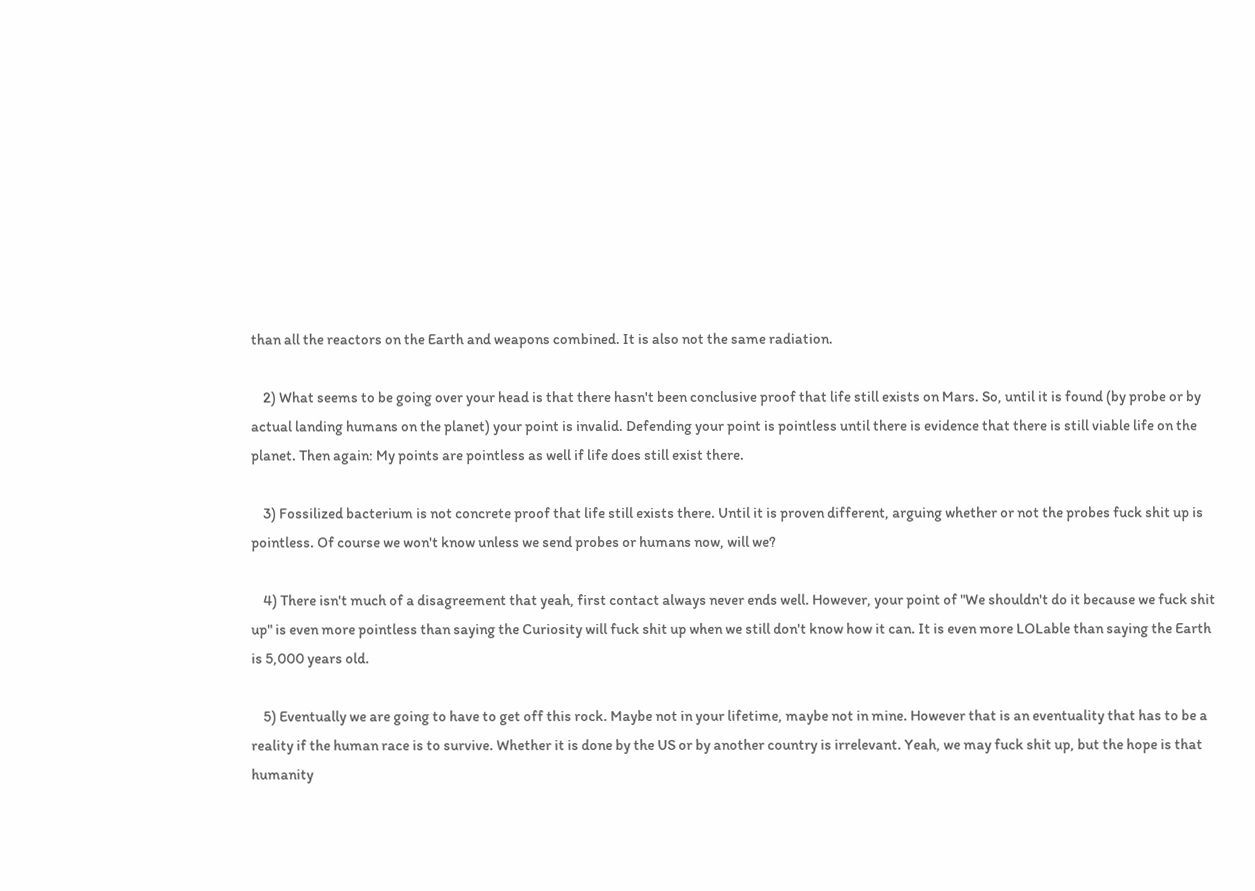than all the reactors on the Earth and weapons combined. It is also not the same radiation.

    2) What seems to be going over your head is that there hasn't been conclusive proof that life still exists on Mars. So, until it is found (by probe or by actual landing humans on the planet) your point is invalid. Defending your point is pointless until there is evidence that there is still viable life on the planet. Then again: My points are pointless as well if life does still exist there.

    3) Fossilized bacterium is not concrete proof that life still exists there. Until it is proven different, arguing whether or not the probes fuck shit up is pointless. Of course we won't know unless we send probes or humans now, will we?

    4) There isn't much of a disagreement that yeah, first contact always never ends well. However, your point of "We shouldn't do it because we fuck shit up" is even more pointless than saying the Curiosity will fuck shit up when we still don't know how it can. It is even more LOLable than saying the Earth is 5,000 years old.

    5) Eventually we are going to have to get off this rock. Maybe not in your lifetime, maybe not in mine. However that is an eventuality that has to be a reality if the human race is to survive. Whether it is done by the US or by another country is irrelevant. Yeah, we may fuck shit up, but the hope is that humanity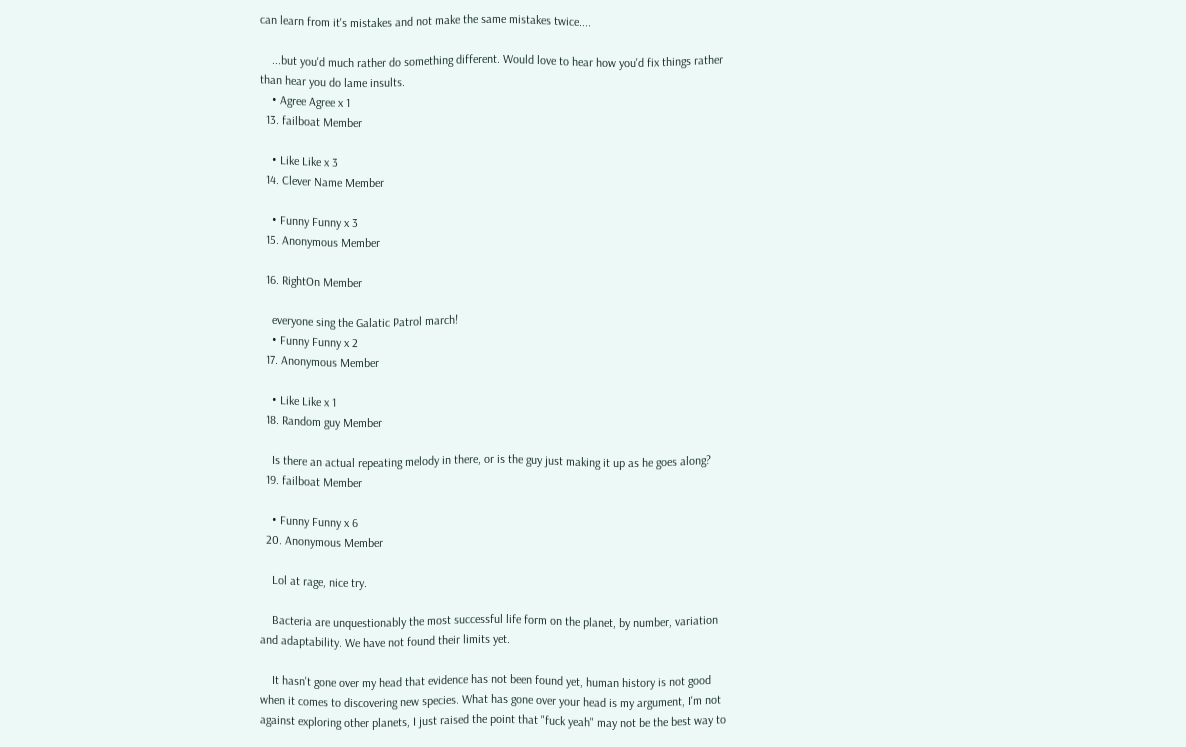can learn from it's mistakes and not make the same mistakes twice....

    ...but you'd much rather do something different. Would love to hear how you'd fix things rather than hear you do lame insults.
    • Agree Agree x 1
  13. failboat Member

    • Like Like x 3
  14. Clever Name Member

    • Funny Funny x 3
  15. Anonymous Member

  16. RightOn Member

    everyone sing the Galatic Patrol march!
    • Funny Funny x 2
  17. Anonymous Member

    • Like Like x 1
  18. Random guy Member

    Is there an actual repeating melody in there, or is the guy just making it up as he goes along?
  19. failboat Member

    • Funny Funny x 6
  20. Anonymous Member

    Lol at rage, nice try.

    Bacteria are unquestionably the most successful life form on the planet, by number, variation and adaptability. We have not found their limits yet.

    It hasn't gone over my head that evidence has not been found yet, human history is not good when it comes to discovering new species. What has gone over your head is my argument, I'm not against exploring other planets, I just raised the point that "fuck yeah" may not be the best way to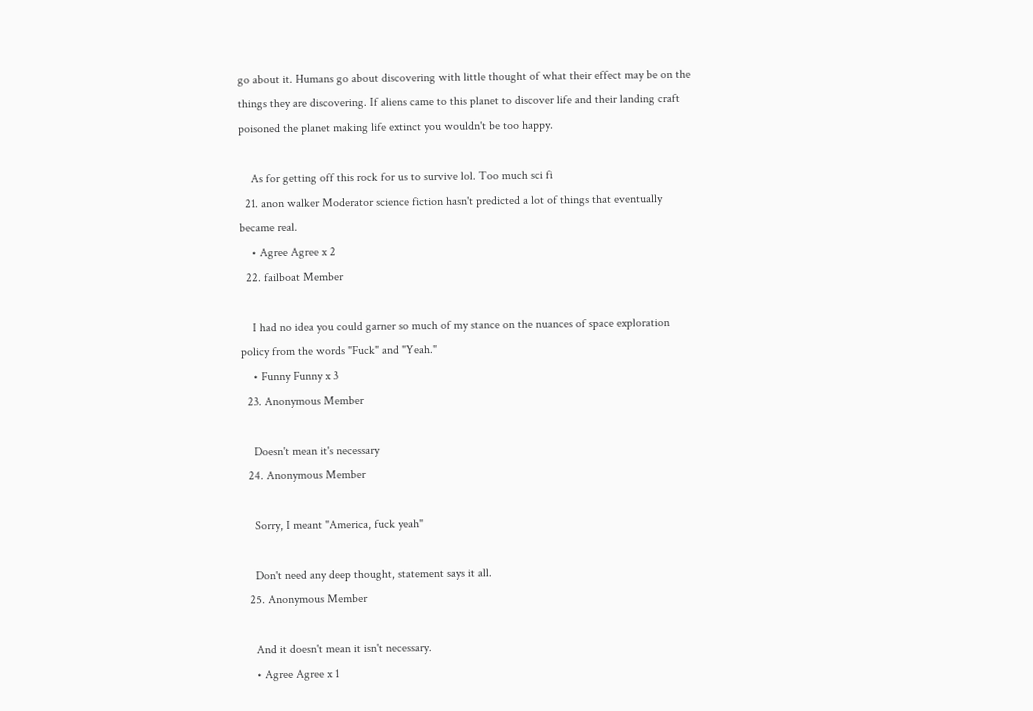go about it. Humans go about discovering with little thought of what their effect may be on the things they are discovering. If aliens came to this planet to discover life and their landing craft poisoned the planet making life extinct you wouldn't be too happy.

    As for getting off this rock for us to survive lol. Too much sci fi
  21. anon walker Moderator science fiction hasn't predicted a lot of things that eventually became real.
    • Agree Agree x 2
  22. failboat Member

    I had no idea you could garner so much of my stance on the nuances of space exploration policy from the words "Fuck" and "Yeah."
    • Funny Funny x 3
  23. Anonymous Member

    Doesn't mean it's necessary
  24. Anonymous Member

    Sorry, I meant "America, fuck yeah"

    Don't need any deep thought, statement says it all.
  25. Anonymous Member

    And it doesn't mean it isn't necessary.
    • Agree Agree x 1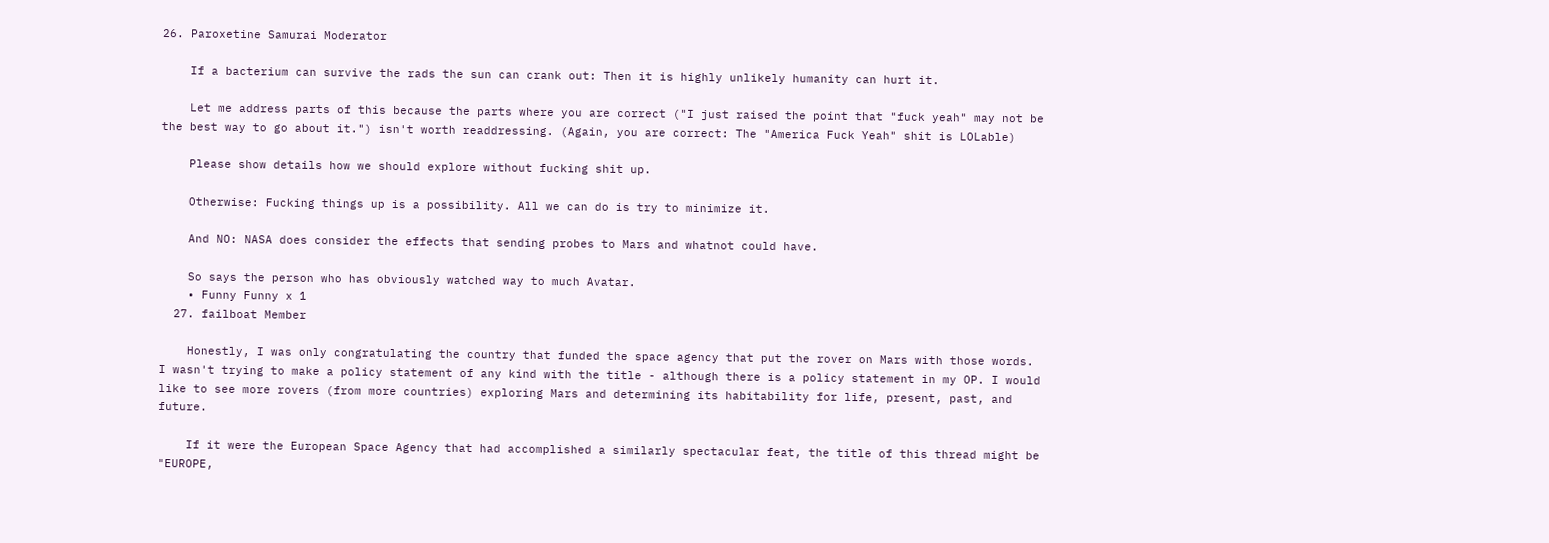26. Paroxetine Samurai Moderator

    If a bacterium can survive the rads the sun can crank out: Then it is highly unlikely humanity can hurt it.

    Let me address parts of this because the parts where you are correct ("I just raised the point that "fuck yeah" may not be the best way to go about it.") isn't worth readdressing. (Again, you are correct: The "America Fuck Yeah" shit is LOLable)

    Please show details how we should explore without fucking shit up.

    Otherwise: Fucking things up is a possibility. All we can do is try to minimize it.

    And NO: NASA does consider the effects that sending probes to Mars and whatnot could have.

    So says the person who has obviously watched way to much Avatar.
    • Funny Funny x 1
  27. failboat Member

    Honestly, I was only congratulating the country that funded the space agency that put the rover on Mars with those words. I wasn't trying to make a policy statement of any kind with the title - although there is a policy statement in my OP. I would like to see more rovers (from more countries) exploring Mars and determining its habitability for life, present, past, and future.

    If it were the European Space Agency that had accomplished a similarly spectacular feat, the title of this thread might be "EUROPE,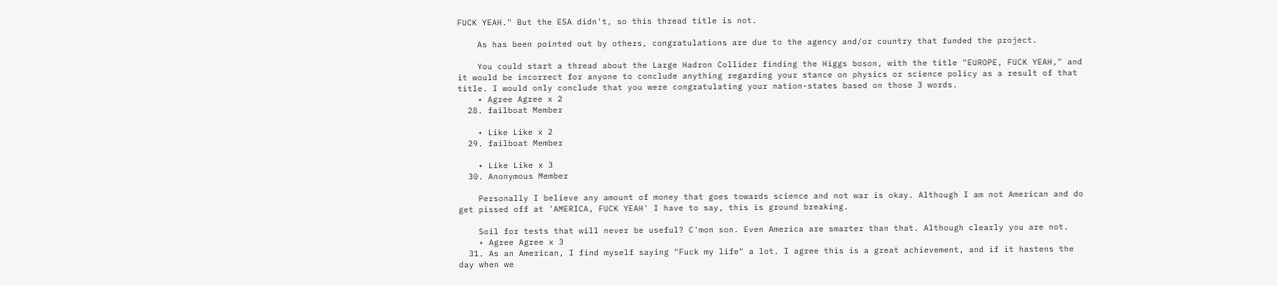FUCK YEAH." But the ESA didn't, so this thread title is not.

    As has been pointed out by others, congratulations are due to the agency and/or country that funded the project.

    You could start a thread about the Large Hadron Collider finding the Higgs boson, with the title "EUROPE, FUCK YEAH," and it would be incorrect for anyone to conclude anything regarding your stance on physics or science policy as a result of that title. I would only conclude that you were congratulating your nation-states based on those 3 words.
    • Agree Agree x 2
  28. failboat Member

    • Like Like x 2
  29. failboat Member

    • Like Like x 3
  30. Anonymous Member

    Personally I believe any amount of money that goes towards science and not war is okay. Although I am not American and do get pissed off at 'AMERICA, FUCK YEAH' I have to say, this is ground breaking.

    Soil for tests that will never be useful? C'mon son. Even America are smarter than that. Although clearly you are not.
    • Agree Agree x 3
  31. As an American, I find myself saying "Fuck my life" a lot. I agree this is a great achievement, and if it hastens the day when we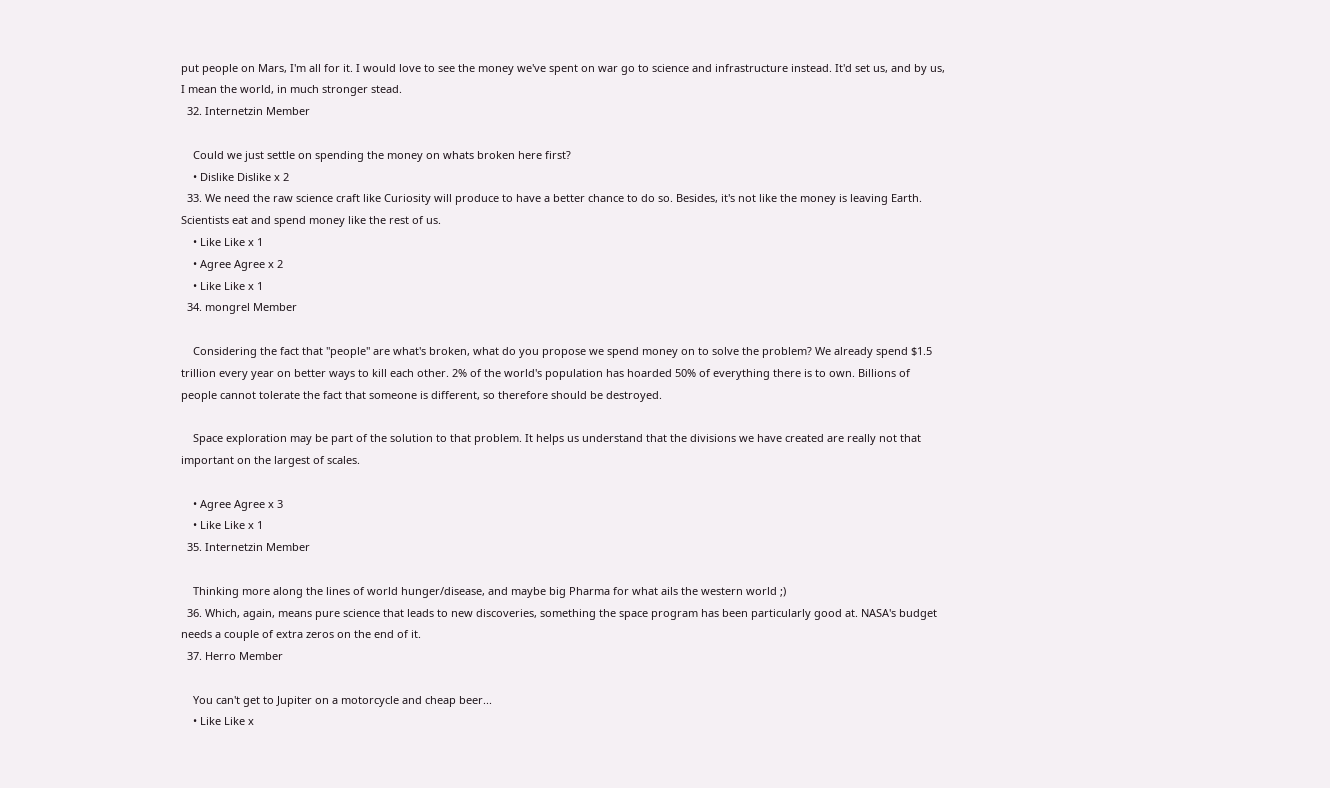put people on Mars, I'm all for it. I would love to see the money we've spent on war go to science and infrastructure instead. It'd set us, and by us, I mean the world, in much stronger stead.
  32. Internetzin Member

    Could we just settle on spending the money on whats broken here first?
    • Dislike Dislike x 2
  33. We need the raw science craft like Curiosity will produce to have a better chance to do so. Besides, it's not like the money is leaving Earth. Scientists eat and spend money like the rest of us.
    • Like Like x 1
    • Agree Agree x 2
    • Like Like x 1
  34. mongrel Member

    Considering the fact that "people" are what's broken, what do you propose we spend money on to solve the problem? We already spend $1.5 trillion every year on better ways to kill each other. 2% of the world's population has hoarded 50% of everything there is to own. Billions of people cannot tolerate the fact that someone is different, so therefore should be destroyed.

    Space exploration may be part of the solution to that problem. It helps us understand that the divisions we have created are really not that important on the largest of scales.

    • Agree Agree x 3
    • Like Like x 1
  35. Internetzin Member

    Thinking more along the lines of world hunger/disease, and maybe big Pharma for what ails the western world ;)
  36. Which, again, means pure science that leads to new discoveries, something the space program has been particularly good at. NASA's budget needs a couple of extra zeros on the end of it.
  37. Herro Member

    You can't get to Jupiter on a motorcycle and cheap beer...
    • Like Like x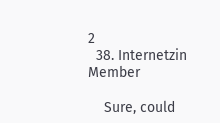2
  38. Internetzin Member

    Sure, could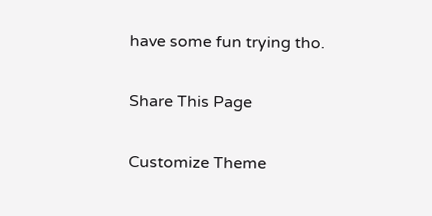have some fun trying tho.

Share This Page

Customize Theme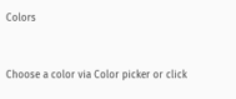Colors


Choose a color via Color picker or click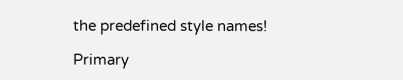the predefined style names!

Primary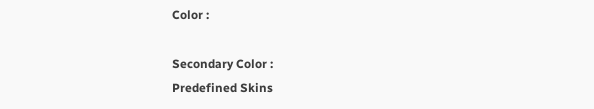Color :

Secondary Color :
Predefined Skins